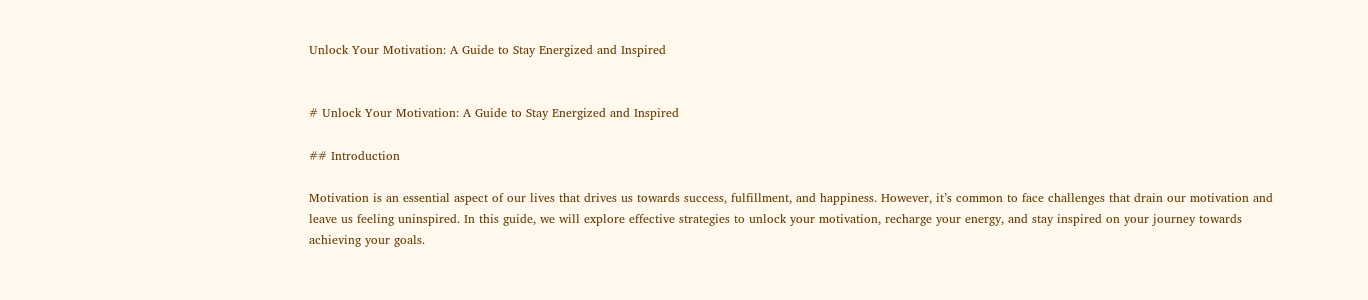Unlock Your Motivation: A Guide to Stay Energized and Inspired


# Unlock Your Motivation: A Guide to Stay Energized and Inspired

## Introduction

Motivation is an essential aspect of our lives that drives us towards success, fulfillment, and happiness. However, it’s common to face challenges that drain our motivation and leave us feeling uninspired. In this guide, we will explore effective strategies to unlock your motivation, recharge your energy, and stay inspired on your journey towards achieving your goals.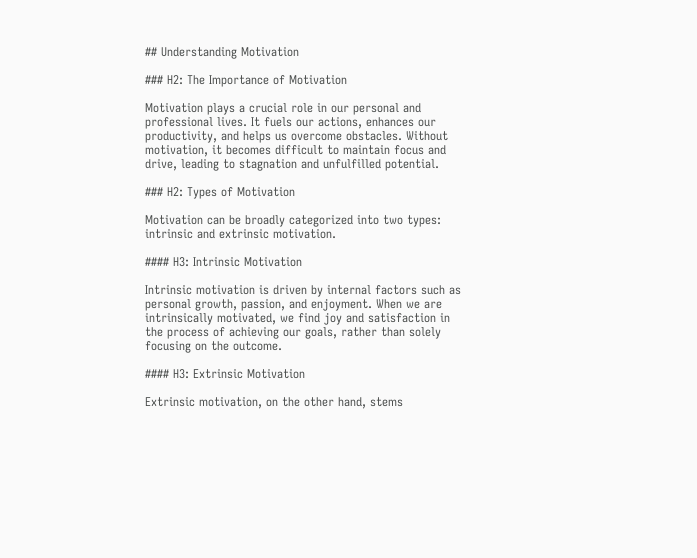## Understanding Motivation

### H2: The Importance of Motivation

Motivation plays a crucial role in our personal and professional lives. It fuels our actions, enhances our productivity, and helps us overcome obstacles. Without motivation, it becomes difficult to maintain focus and drive, leading to stagnation and unfulfilled potential.

### H2: Types of Motivation

Motivation can be broadly categorized into two types: intrinsic and extrinsic motivation.

#### H3: Intrinsic Motivation

Intrinsic motivation is driven by internal factors such as personal growth, passion, and enjoyment. When we are intrinsically motivated, we find joy and satisfaction in the process of achieving our goals, rather than solely focusing on the outcome.

#### H3: Extrinsic Motivation

Extrinsic motivation, on the other hand, stems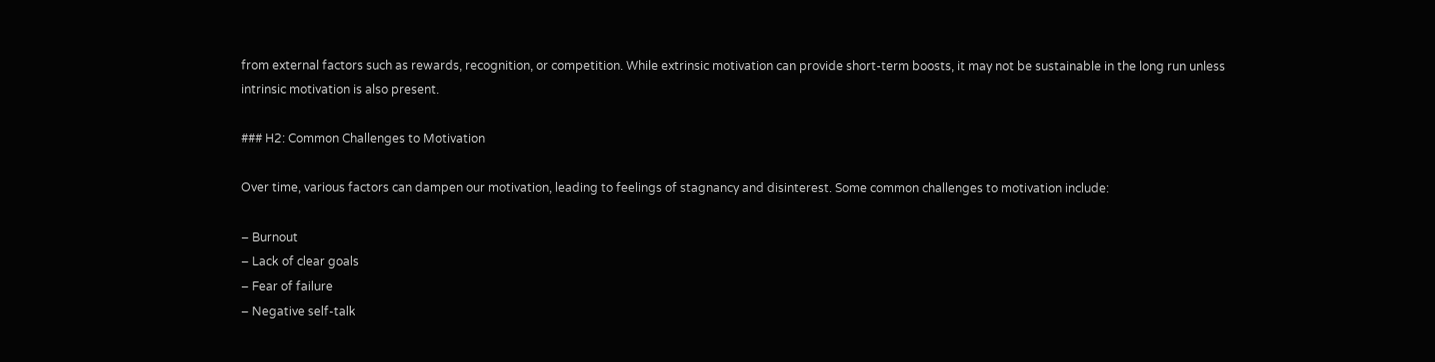from external factors such as rewards, recognition, or competition. While extrinsic motivation can provide short-term boosts, it may not be sustainable in the long run unless intrinsic motivation is also present.

### H2: Common Challenges to Motivation

Over time, various factors can dampen our motivation, leading to feelings of stagnancy and disinterest. Some common challenges to motivation include:

– Burnout
– Lack of clear goals
– Fear of failure
– Negative self-talk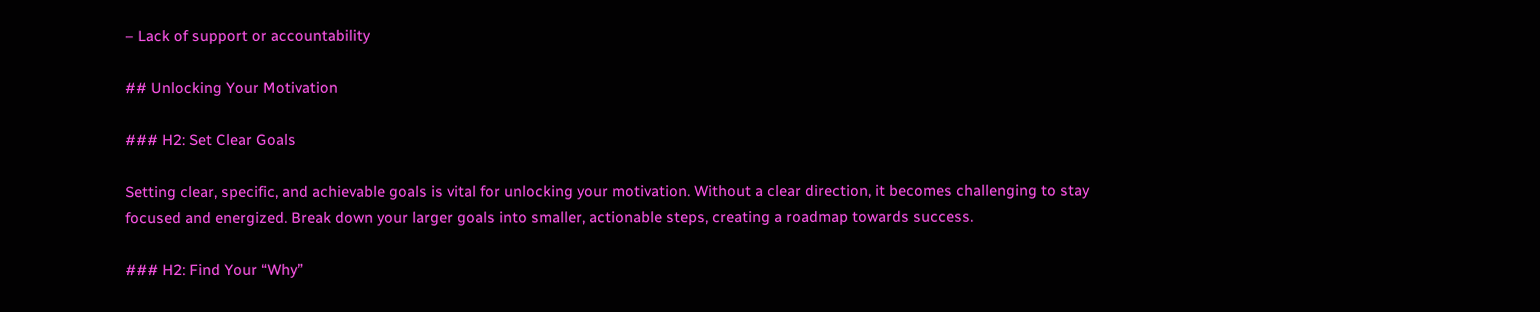– Lack of support or accountability

## Unlocking Your Motivation

### H2: Set Clear Goals

Setting clear, specific, and achievable goals is vital for unlocking your motivation. Without a clear direction, it becomes challenging to stay focused and energized. Break down your larger goals into smaller, actionable steps, creating a roadmap towards success.

### H2: Find Your “Why”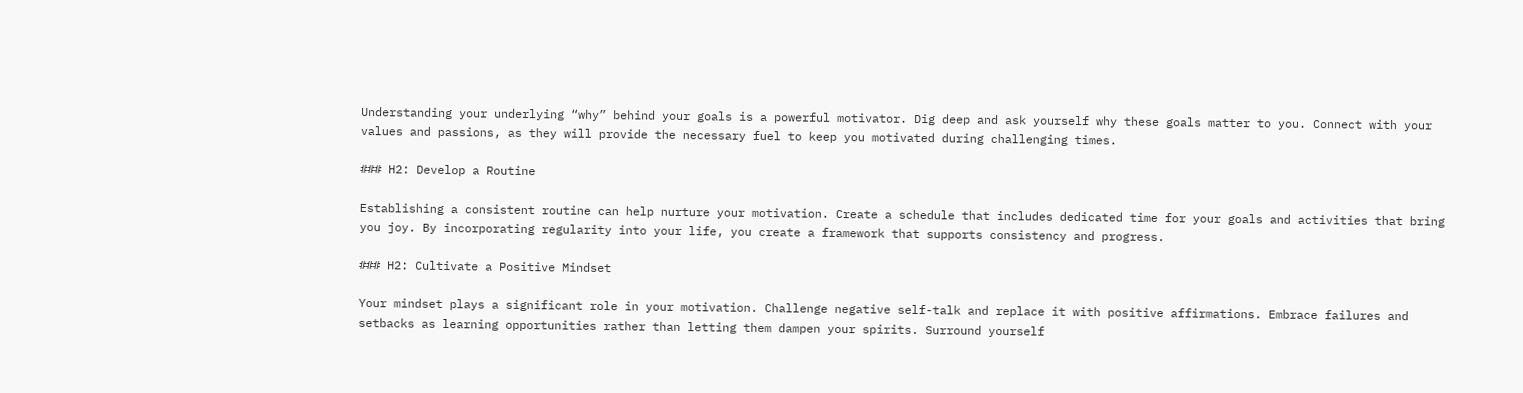Understanding your underlying “why” behind your goals is a powerful motivator. Dig deep and ask yourself why these goals matter to you. Connect with your values and passions, as they will provide the necessary fuel to keep you motivated during challenging times.

### H2: Develop a Routine

Establishing a consistent routine can help nurture your motivation. Create a schedule that includes dedicated time for your goals and activities that bring you joy. By incorporating regularity into your life, you create a framework that supports consistency and progress.

### H2: Cultivate a Positive Mindset

Your mindset plays a significant role in your motivation. Challenge negative self-talk and replace it with positive affirmations. Embrace failures and setbacks as learning opportunities rather than letting them dampen your spirits. Surround yourself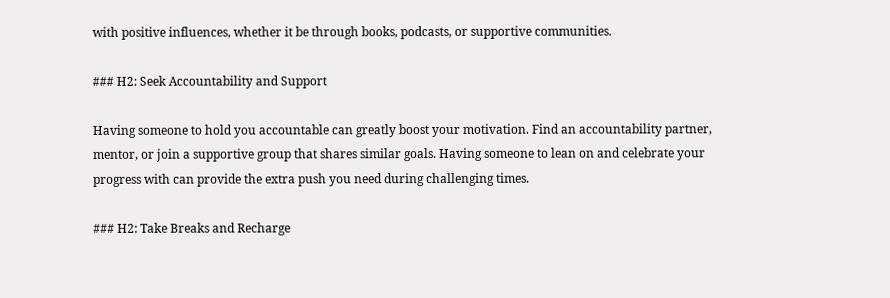with positive influences, whether it be through books, podcasts, or supportive communities.

### H2: Seek Accountability and Support

Having someone to hold you accountable can greatly boost your motivation. Find an accountability partner, mentor, or join a supportive group that shares similar goals. Having someone to lean on and celebrate your progress with can provide the extra push you need during challenging times.

### H2: Take Breaks and Recharge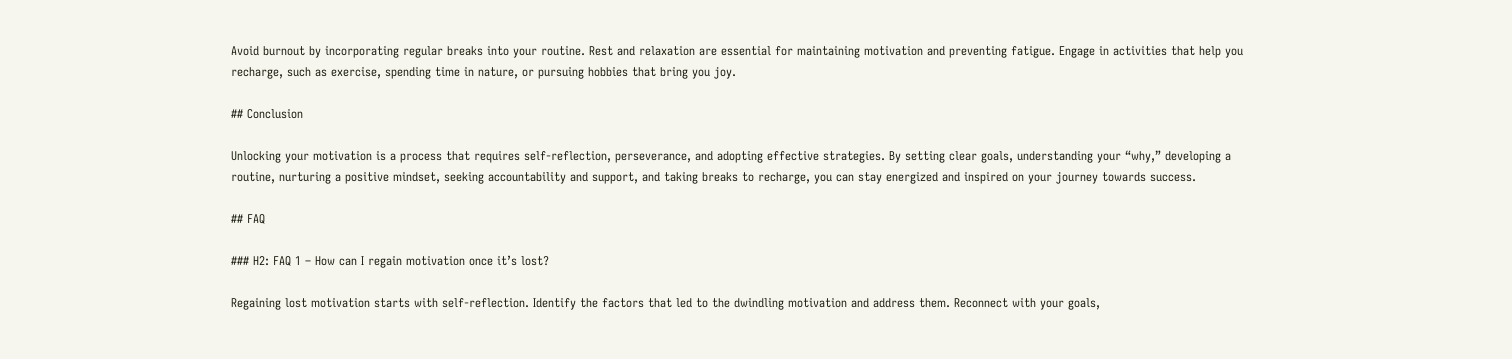Avoid burnout by incorporating regular breaks into your routine. Rest and relaxation are essential for maintaining motivation and preventing fatigue. Engage in activities that help you recharge, such as exercise, spending time in nature, or pursuing hobbies that bring you joy.

## Conclusion

Unlocking your motivation is a process that requires self-reflection, perseverance, and adopting effective strategies. By setting clear goals, understanding your “why,” developing a routine, nurturing a positive mindset, seeking accountability and support, and taking breaks to recharge, you can stay energized and inspired on your journey towards success.

## FAQ

### H2: FAQ 1 – How can I regain motivation once it’s lost?

Regaining lost motivation starts with self-reflection. Identify the factors that led to the dwindling motivation and address them. Reconnect with your goals,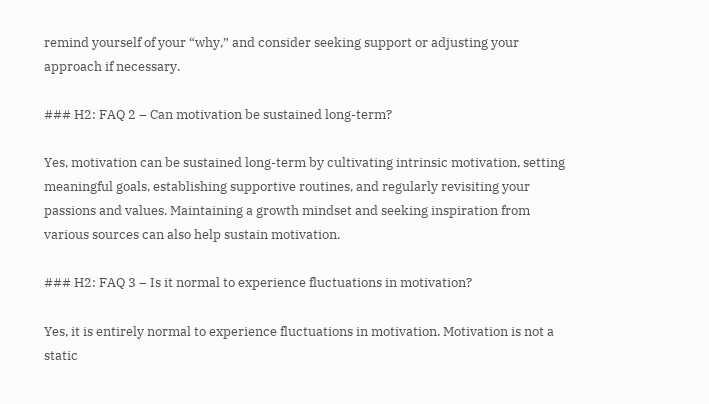remind yourself of your “why,” and consider seeking support or adjusting your approach if necessary.

### H2: FAQ 2 – Can motivation be sustained long-term?

Yes, motivation can be sustained long-term by cultivating intrinsic motivation, setting meaningful goals, establishing supportive routines, and regularly revisiting your passions and values. Maintaining a growth mindset and seeking inspiration from various sources can also help sustain motivation.

### H2: FAQ 3 – Is it normal to experience fluctuations in motivation?

Yes, it is entirely normal to experience fluctuations in motivation. Motivation is not a static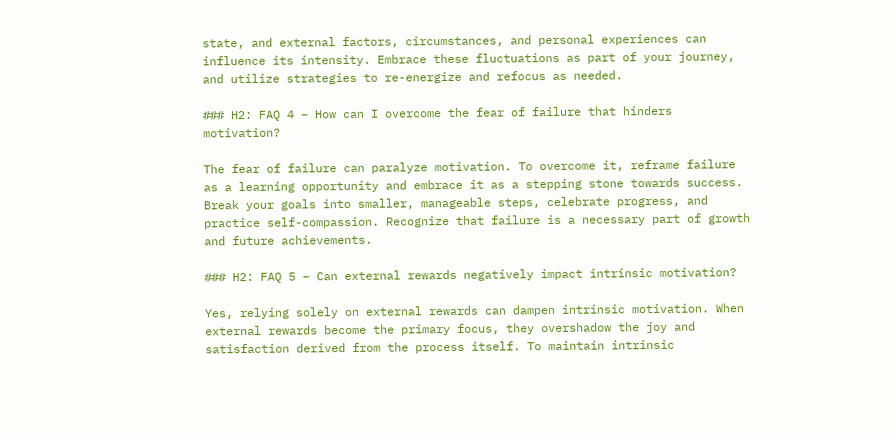state, and external factors, circumstances, and personal experiences can influence its intensity. Embrace these fluctuations as part of your journey, and utilize strategies to re-energize and refocus as needed.

### H2: FAQ 4 – How can I overcome the fear of failure that hinders motivation?

The fear of failure can paralyze motivation. To overcome it, reframe failure as a learning opportunity and embrace it as a stepping stone towards success. Break your goals into smaller, manageable steps, celebrate progress, and practice self-compassion. Recognize that failure is a necessary part of growth and future achievements.

### H2: FAQ 5 – Can external rewards negatively impact intrinsic motivation?

Yes, relying solely on external rewards can dampen intrinsic motivation. When external rewards become the primary focus, they overshadow the joy and satisfaction derived from the process itself. To maintain intrinsic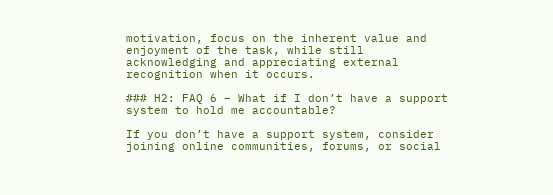motivation, focus on the inherent value and enjoyment of the task, while still acknowledging and appreciating external recognition when it occurs.

### H2: FAQ 6 – What if I don’t have a support system to hold me accountable?

If you don’t have a support system, consider joining online communities, forums, or social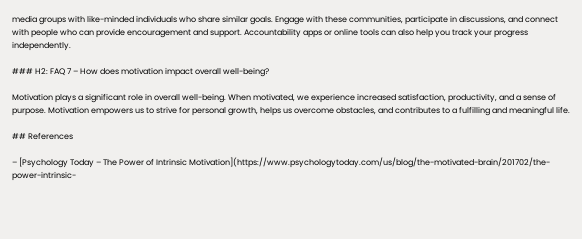media groups with like-minded individuals who share similar goals. Engage with these communities, participate in discussions, and connect with people who can provide encouragement and support. Accountability apps or online tools can also help you track your progress independently.

### H2: FAQ 7 – How does motivation impact overall well-being?

Motivation plays a significant role in overall well-being. When motivated, we experience increased satisfaction, productivity, and a sense of purpose. Motivation empowers us to strive for personal growth, helps us overcome obstacles, and contributes to a fulfilling and meaningful life.

## References

– [Psychology Today – The Power of Intrinsic Motivation](https://www.psychologytoday.com/us/blog/the-motivated-brain/201702/the-power-intrinsic-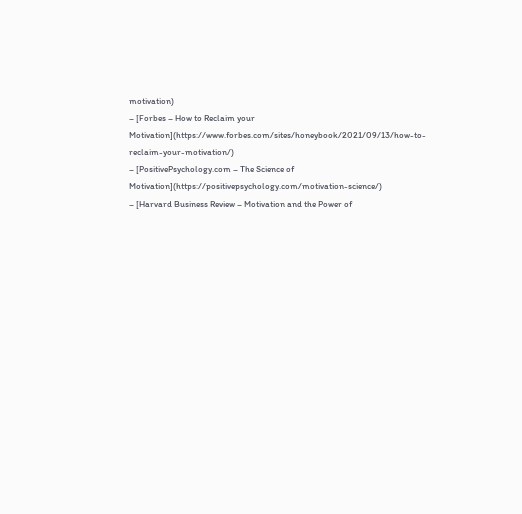motivation)
– [Forbes – How to Reclaim your Motivation](https://www.forbes.com/sites/honeybook/2021/09/13/how-to-reclaim-your-motivation/)
– [PositivePsychology.com – The Science of Motivation](https://positivepsychology.com/motivation-science/)
– [Harvard Business Review – Motivation and the Power of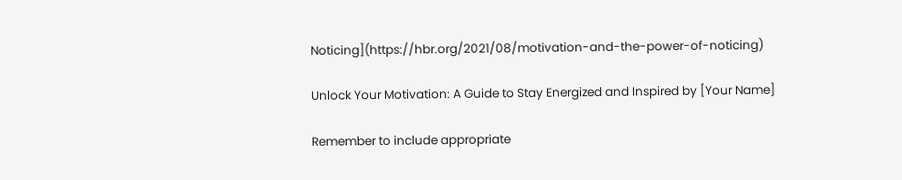Noticing](https://hbr.org/2021/08/motivation-and-the-power-of-noticing)

Unlock Your Motivation: A Guide to Stay Energized and Inspired by [Your Name]

Remember to include appropriate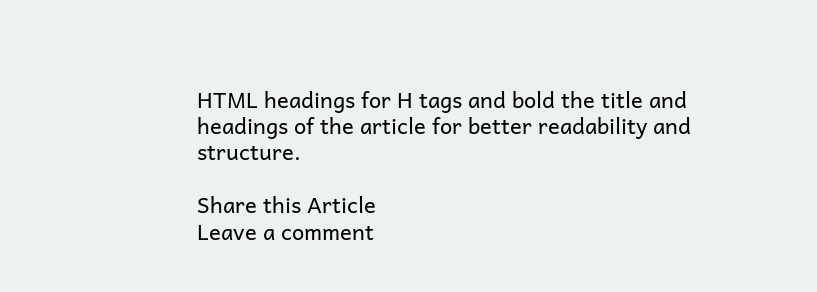HTML headings for H tags and bold the title and headings of the article for better readability and structure.

Share this Article
Leave a comment